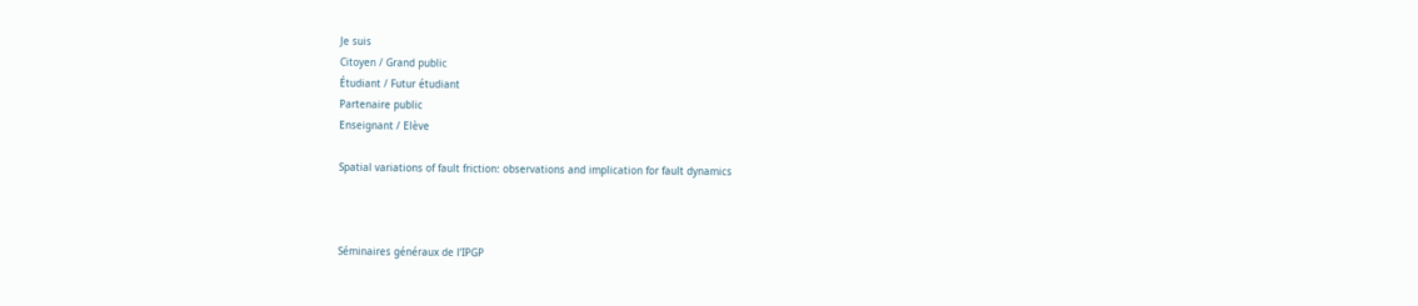Je suis
Citoyen / Grand public
Étudiant / Futur étudiant
Partenaire public
Enseignant / Elève

Spatial variations of fault friction: observations and implication for fault dynamics



Séminaires généraux de l’IPGP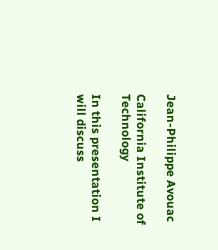Jean-Philippe Avouac

California Institute of Technology

In this presentation I will discuss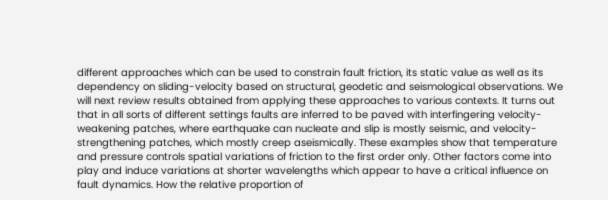different approaches which can be used to constrain fault friction, its static value as well as its dependency on sliding-velocity based on structural, geodetic and seismological observations. We will next review results obtained from applying these approaches to various contexts. It turns out that in all sorts of different settings faults are inferred to be paved with interfingering velocity-weakening patches, where earthquake can nucleate and slip is mostly seismic, and velocity-strengthening patches, which mostly creep aseismically. These examples show that temperature and pressure controls spatial variations of friction to the first order only. Other factors come into play and induce variations at shorter wavelengths which appear to have a critical influence on fault dynamics. How the relative proportion of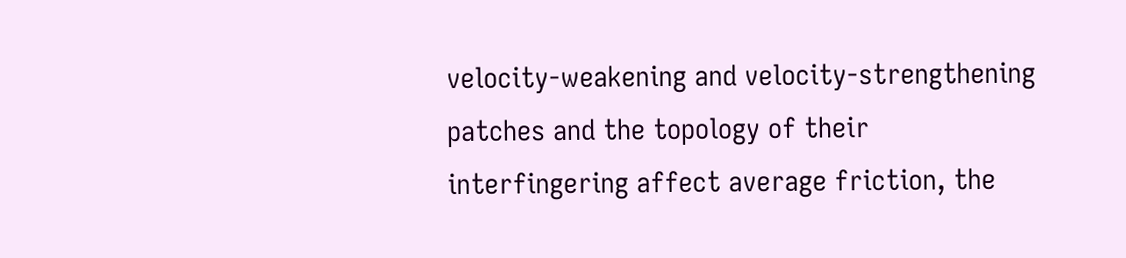velocity-weakening and velocity-strengthening patches and the topology of their interfingering affect average friction, the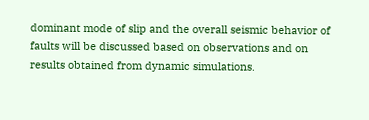dominant mode of slip and the overall seismic behavior of faults will be discussed based on observations and on results obtained from dynamic simulations.